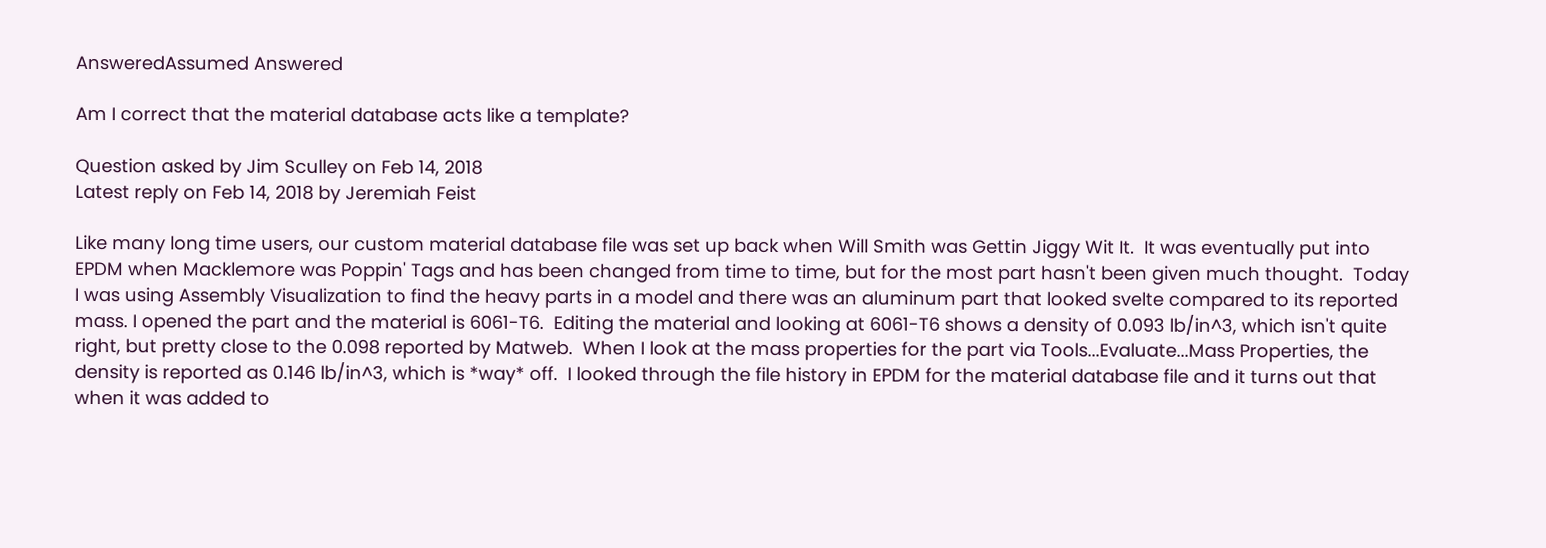AnsweredAssumed Answered

Am I correct that the material database acts like a template?

Question asked by Jim Sculley on Feb 14, 2018
Latest reply on Feb 14, 2018 by Jeremiah Feist

Like many long time users, our custom material database file was set up back when Will Smith was Gettin Jiggy Wit It.  It was eventually put into EPDM when Macklemore was Poppin' Tags and has been changed from time to time, but for the most part hasn't been given much thought.  Today I was using Assembly Visualization to find the heavy parts in a model and there was an aluminum part that looked svelte compared to its reported mass. I opened the part and the material is 6061-T6.  Editing the material and looking at 6061-T6 shows a density of 0.093 lb/in^3, which isn't quite right, but pretty close to the 0.098 reported by Matweb.  When I look at the mass properties for the part via Tools...Evaluate...Mass Properties, the density is reported as 0.146 lb/in^3, which is *way* off.  I looked through the file history in EPDM for the material database file and it turns out that when it was added to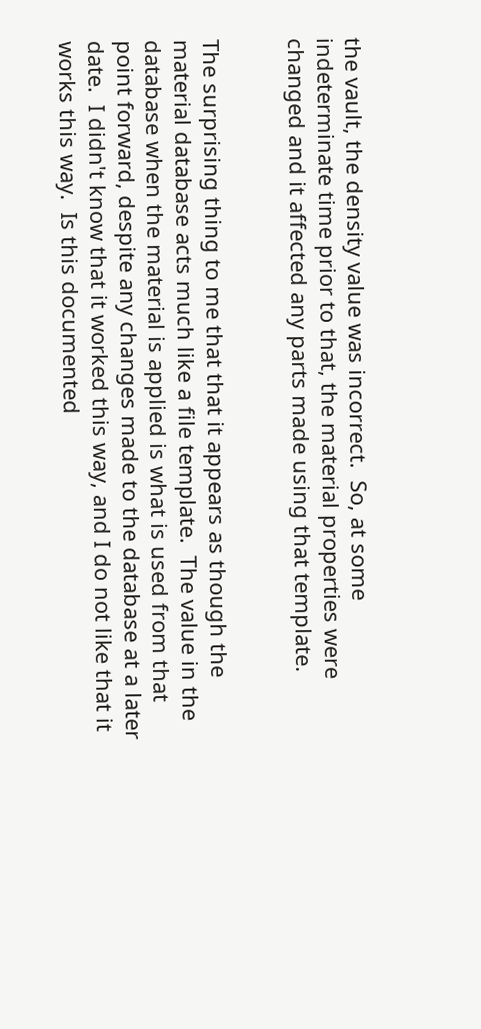the vault, the density value was incorrect.  So, at some indeterminate time prior to that, the material properties were changed and it affected any parts made using that template.


The surprising thing to me that that it appears as though the material database acts much like a file template.  The value in the database when the material is applied is what is used from that point forward, despite any changes made to the database at a later date.  I didn't know that it worked this way, and I do not like that it works this way.  Is this documented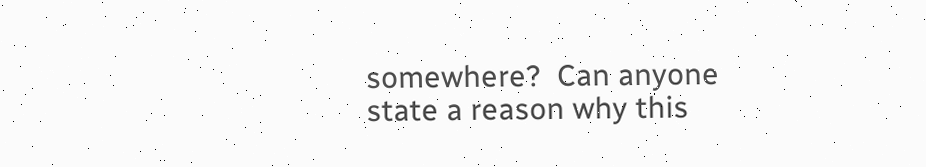somewhere?  Can anyone state a reason why this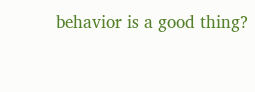behavior is a good thing?